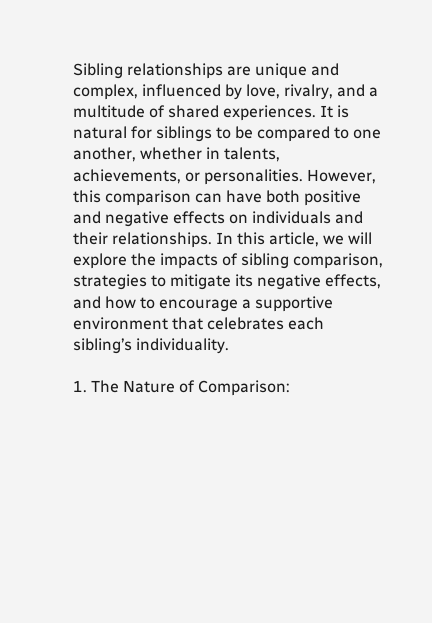Sibling relationships are unique and complex, influenced by love, rivalry, and a multitude of shared experiences. It is natural for siblings to be compared to one another, whether in talents, achievements, or personalities. However, this comparison can have both positive and negative effects on individuals and their relationships. In this article, we will explore the impacts of sibling comparison, strategies to mitigate its negative effects, and how to encourage a supportive environment that celebrates each sibling’s individuality.

1. The Nature of Comparison: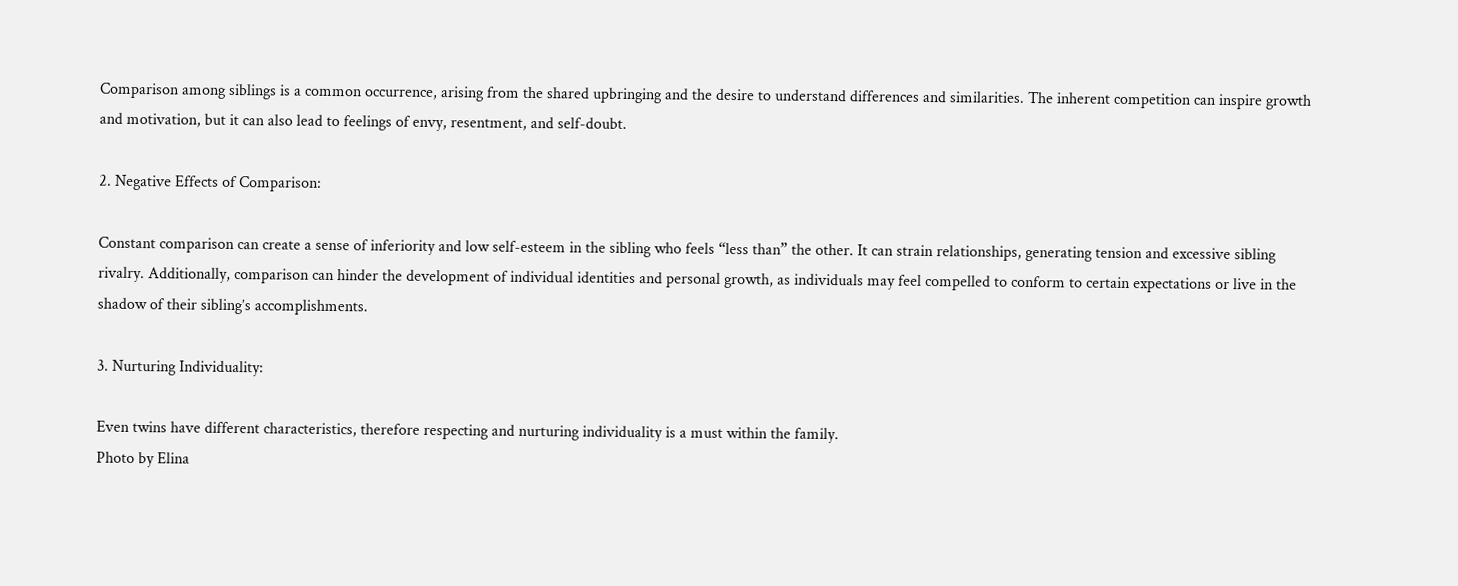Comparison among siblings is a common occurrence, arising from the shared upbringing and the desire to understand differences and similarities. The inherent competition can inspire growth and motivation, but it can also lead to feelings of envy, resentment, and self-doubt.

2. Negative Effects of Comparison:

Constant comparison can create a sense of inferiority and low self-esteem in the sibling who feels “less than” the other. It can strain relationships, generating tension and excessive sibling rivalry. Additionally, comparison can hinder the development of individual identities and personal growth, as individuals may feel compelled to conform to certain expectations or live in the shadow of their sibling’s accomplishments.

3. Nurturing Individuality:

Even twins have different characteristics, therefore respecting and nurturing individuality is a must within the family.
Photo by Elina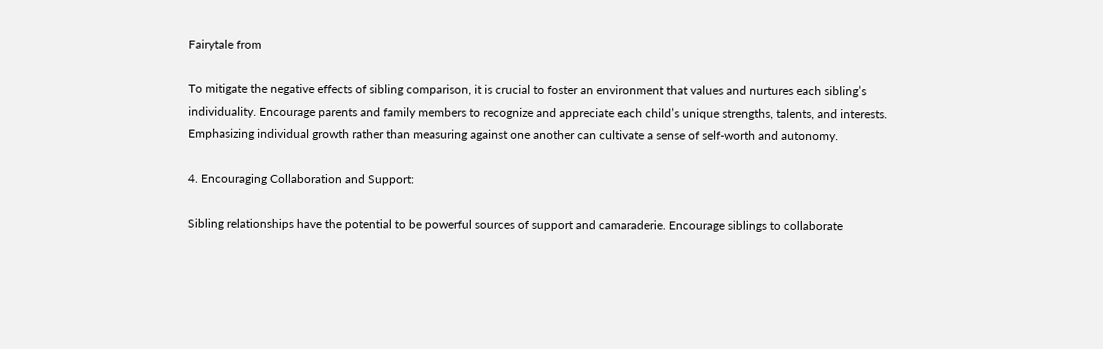Fairytale from

To mitigate the negative effects of sibling comparison, it is crucial to foster an environment that values and nurtures each sibling’s individuality. Encourage parents and family members to recognize and appreciate each child’s unique strengths, talents, and interests. Emphasizing individual growth rather than measuring against one another can cultivate a sense of self-worth and autonomy.

4. Encouraging Collaboration and Support:

Sibling relationships have the potential to be powerful sources of support and camaraderie. Encourage siblings to collaborate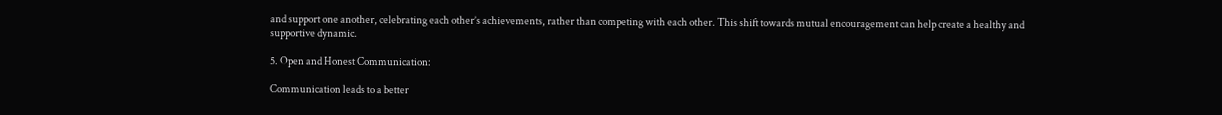and support one another, celebrating each other’s achievements, rather than competing with each other. This shift towards mutual encouragement can help create a healthy and supportive dynamic.

5. Open and Honest Communication:

Communication leads to a better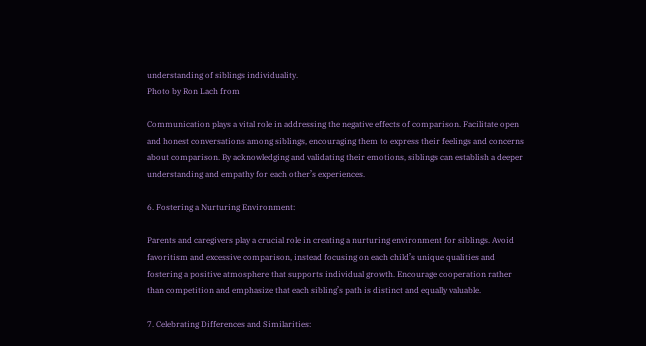understanding of siblings individuality.
Photo by Ron Lach from

Communication plays a vital role in addressing the negative effects of comparison. Facilitate open and honest conversations among siblings, encouraging them to express their feelings and concerns about comparison. By acknowledging and validating their emotions, siblings can establish a deeper understanding and empathy for each other’s experiences.

6. Fostering a Nurturing Environment:

Parents and caregivers play a crucial role in creating a nurturing environment for siblings. Avoid favoritism and excessive comparison, instead focusing on each child’s unique qualities and fostering a positive atmosphere that supports individual growth. Encourage cooperation rather than competition and emphasize that each sibling’s path is distinct and equally valuable.

7. Celebrating Differences and Similarities: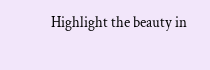Highlight the beauty in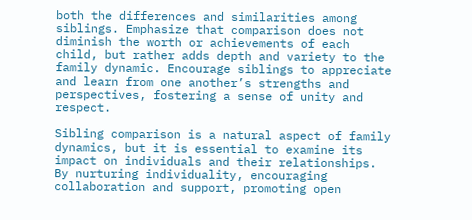both the differences and similarities among siblings. Emphasize that comparison does not diminish the worth or achievements of each child, but rather adds depth and variety to the family dynamic. Encourage siblings to appreciate and learn from one another’s strengths and perspectives, fostering a sense of unity and respect.

Sibling comparison is a natural aspect of family dynamics, but it is essential to examine its impact on individuals and their relationships. By nurturing individuality, encouraging collaboration and support, promoting open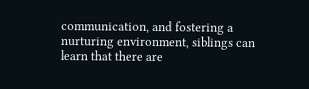communication, and fostering a nurturing environment, siblings can learn that there are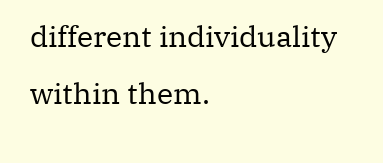different individuality within them.